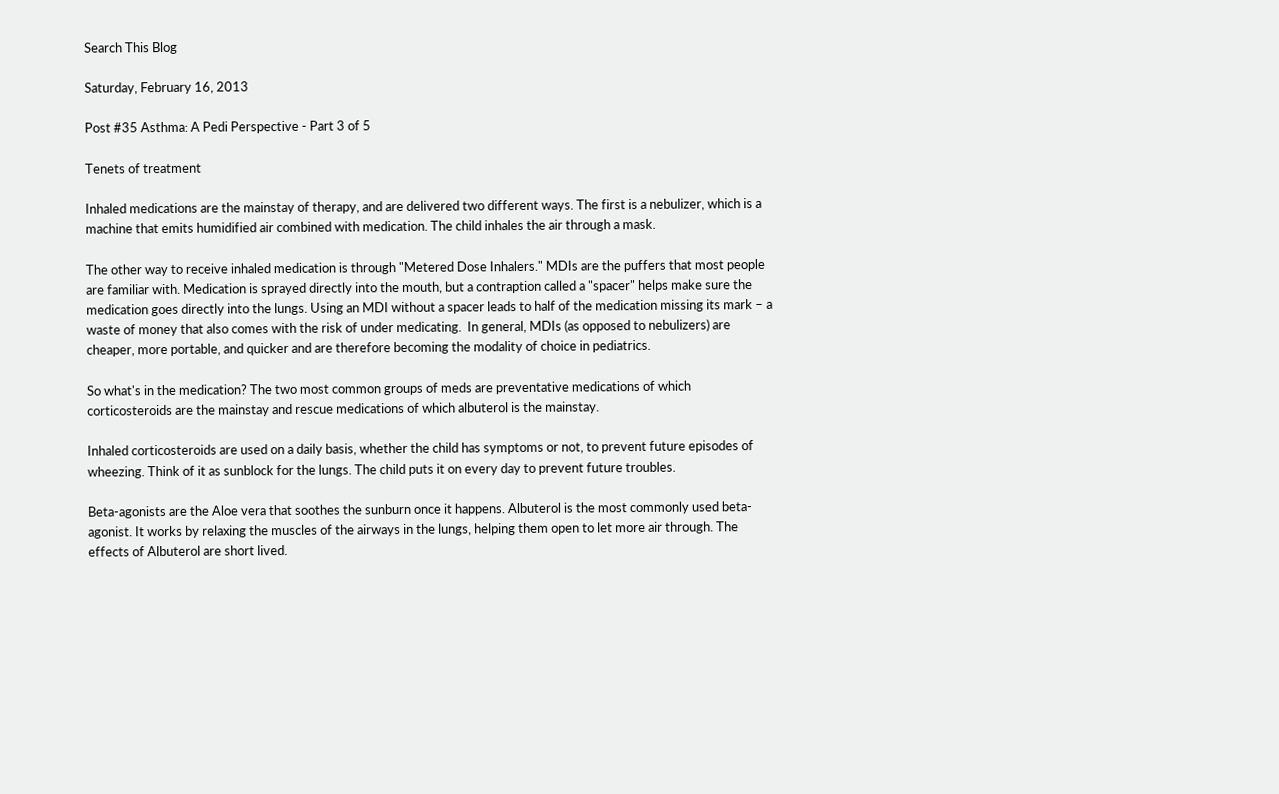Search This Blog

Saturday, February 16, 2013

Post #35 Asthma: A Pedi Perspective - Part 3 of 5

Tenets of treatment

Inhaled medications are the mainstay of therapy, and are delivered two different ways. The first is a nebulizer, which is a machine that emits humidified air combined with medication. The child inhales the air through a mask.

The other way to receive inhaled medication is through "Metered Dose Inhalers." MDIs are the puffers that most people are familiar with. Medication is sprayed directly into the mouth, but a contraption called a "spacer" helps make sure the medication goes directly into the lungs. Using an MDI without a spacer leads to half of the medication missing its mark – a waste of money that also comes with the risk of under medicating.  In general, MDIs (as opposed to nebulizers) are cheaper, more portable, and quicker and are therefore becoming the modality of choice in pediatrics.

So what's in the medication? The two most common groups of meds are preventative medications of which corticosteroids are the mainstay and rescue medications of which albuterol is the mainstay.

Inhaled corticosteroids are used on a daily basis, whether the child has symptoms or not, to prevent future episodes of wheezing. Think of it as sunblock for the lungs. The child puts it on every day to prevent future troubles.

Beta-agonists are the Aloe vera that soothes the sunburn once it happens. Albuterol is the most commonly used beta-agonist. It works by relaxing the muscles of the airways in the lungs, helping them open to let more air through. The effects of Albuterol are short lived.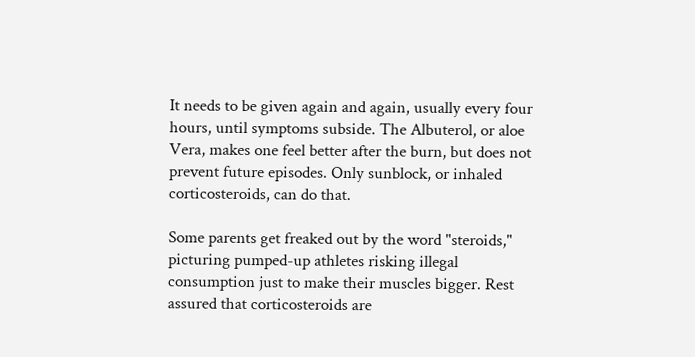It needs to be given again and again, usually every four hours, until symptoms subside. The Albuterol, or aloe Vera, makes one feel better after the burn, but does not prevent future episodes. Only sunblock, or inhaled corticosteroids, can do that.

Some parents get freaked out by the word "steroids," picturing pumped-up athletes risking illegal consumption just to make their muscles bigger. Rest assured that corticosteroids are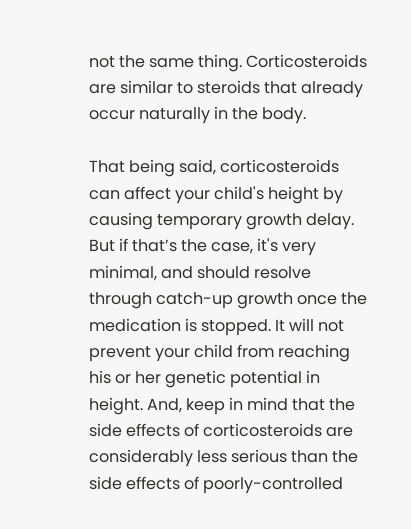not the same thing. Corticosteroids are similar to steroids that already occur naturally in the body.

That being said, corticosteroids can affect your child's height by causing temporary growth delay. But if that’s the case, it's very minimal, and should resolve through catch-up growth once the medication is stopped. It will not prevent your child from reaching his or her genetic potential in height. And, keep in mind that the side effects of corticosteroids are considerably less serious than the side effects of poorly-controlled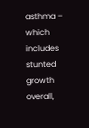asthma – which includes stunted growth overall,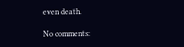even death.

No comments: